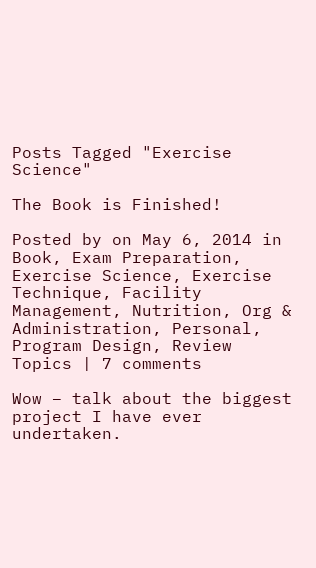Posts Tagged "Exercise Science"

The Book is Finished!

Posted by on May 6, 2014 in Book, Exam Preparation, Exercise Science, Exercise Technique, Facility Management, Nutrition, Org & Administration, Personal, Program Design, Review Topics | 7 comments

Wow – talk about the biggest project I have ever undertaken.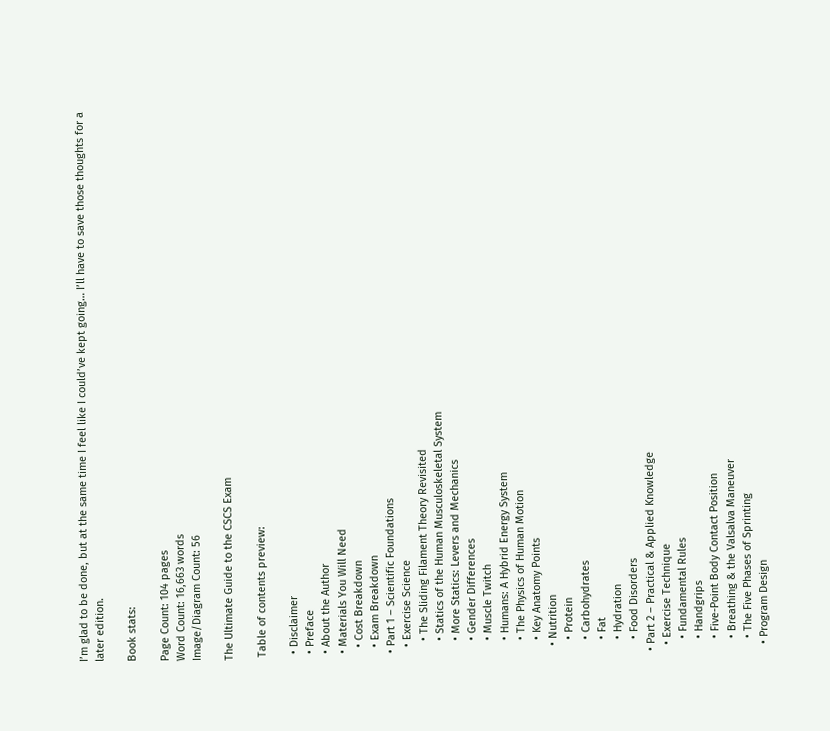I’m glad to be done, but at the same time I feel like I could’ve kept going… I’ll have to save those thoughts for a later edition.

Book stats:

Page Count: 104 pages
Word Count: 16,663 words
Image/Diagram Count: 56

The Ultimate Guide to the CSCS Exam

 Table of contents preview:

  • Disclaimer
  • Preface
  • About the Author
  • Materials You Will Need
    • Cost Breakdown
    • Exam Breakdown
  • Part 1 – Scientific Foundations
    • Exercise Science
      • The Sliding Filament Theory Revisited
      • Statics of the Human Musculoskeletal System
      • More Statics: Levers and Mechanics
      • Gender Differences
      • Muscle Twitch
      • Humans: A Hybrid Energy System
      • The Physics of Human Motion
      • Key Anatomy Points
    • Nutrition
      • Protein
      • Carbohydrates
      • Fat
      • Hydration
      • Food Disorders
  • Part 2 – Practical & Applied Knowledge
    • Exercise Technique
      • Fundamental Rules
      • Handgrips
      • Five-Point Body Contact Position
      • Breathing & the Valsalva Maneuver
      • The Five Phases of Sprinting
    • Program Design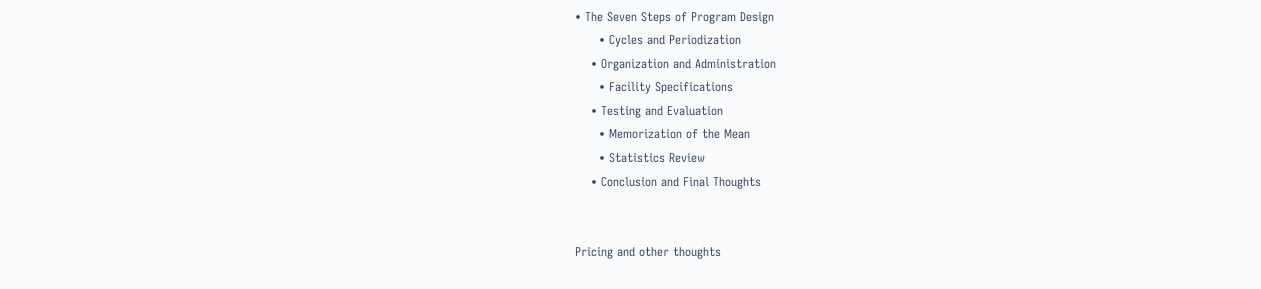• The Seven Steps of Program Design
      • Cycles and Periodization
    • Organization and Administration
      • Facility Specifications
    • Testing and Evaluation
      • Memorization of the Mean
      • Statistics Review
    • Conclusion and Final Thoughts


Pricing and other thoughts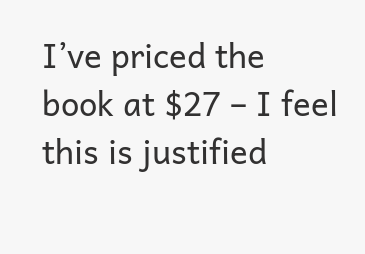I’ve priced the book at $27 – I feel this is justified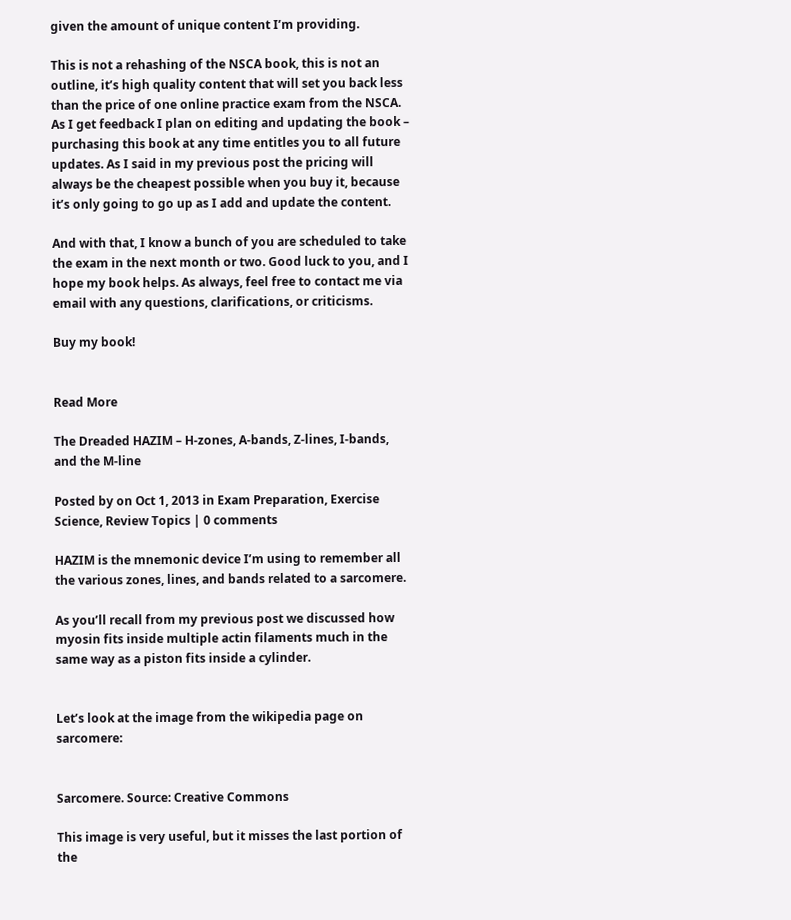given the amount of unique content I’m providing.

This is not a rehashing of the NSCA book, this is not an outline, it’s high quality content that will set you back less than the price of one online practice exam from the NSCA. As I get feedback I plan on editing and updating the book – purchasing this book at any time entitles you to all future updates. As I said in my previous post the pricing will always be the cheapest possible when you buy it, because it’s only going to go up as I add and update the content.

And with that, I know a bunch of you are scheduled to take the exam in the next month or two. Good luck to you, and I hope my book helps. As always, feel free to contact me via email with any questions, clarifications, or criticisms.

Buy my book!


Read More

The Dreaded HAZIM – H-zones, A-bands, Z-lines, I-bands, and the M-line

Posted by on Oct 1, 2013 in Exam Preparation, Exercise Science, Review Topics | 0 comments

HAZIM is the mnemonic device I’m using to remember all the various zones, lines, and bands related to a sarcomere.

As you’ll recall from my previous post we discussed how myosin fits inside multiple actin filaments much in the same way as a piston fits inside a cylinder.


Let’s look at the image from the wikipedia page on sarcomere:


Sarcomere. Source: Creative Commons

This image is very useful, but it misses the last portion of the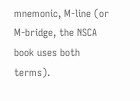mnemonic, M-line (or M-bridge, the NSCA book uses both terms).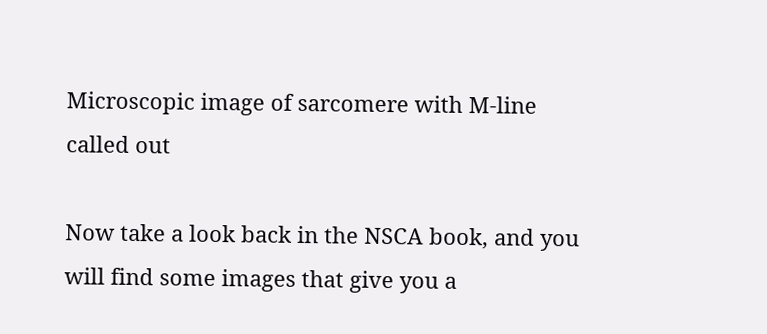Microscopic image of sarcomere with M-line called out

Now take a look back in the NSCA book, and you will find some images that give you a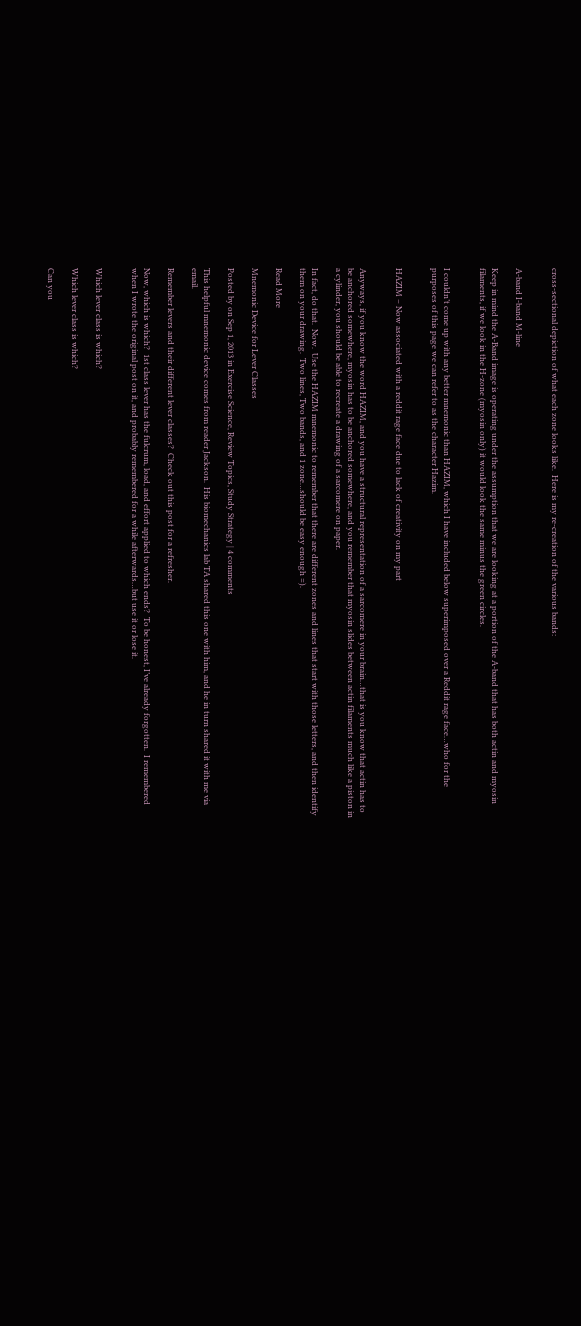cross-sectional depiction of what each zone looks like.  Here is my re-creation of the various bands:


A-band I-band M-line

Keep in mind the A-Band image is operating under the assumption that we are looking at a portion of the A-band that has both actin and myosin filaments, if we look in the H-zone (myosin only) it would look the same minus the green circles.


I couldn’t come up with any better mnemonic than HAZIM, which I have included below superimposed over a Reddit rage face…who for the purposes of this page we can refer to as the character Hazim.


HAZIM – Now associated with a reddit rage face due to lack of creativity on my part


Anyways, if you know the word HAZIM, and you have a structural representation of a sarcomere in your brain…that is you know that actin has to be anchored somewhere, myosin has to be anchored somewhere, and you remember that myosin slides between actin filaments much like a piston in a cylinder, you should be able to recreate a drawing of a sarcomere on paper.

In fact, do that.  Now.  Use the HAZIM mnemonic to remember that there are different zones and lines that start with those letters, and then identify them on your drawing.  Two lines, Two bands, and 1 zone…should be easy enough =).

Read More

Mnemonic Device for Lever Classes

Posted by on Sep 1, 2013 in Exercise Science, Review Topics, Study Strategy | 4 comments

This helpful mnemonic device comes from reader Jackson.  His biomechanics lab TA shared this one with him, and he in turn shared it with me via email.

Remember levers and their different lever classes?  Check out this post for a refresher.

Now, which is which?  1st class lever has the fulcrum, load, and effort applied to which ends?  To be honest, I’ve already forgotten.  I remembered when I wrote the original post on it, and probably remembered for a while afterwards…but use it or lose it.


Which lever class is which?

Which lever class is which?

Can you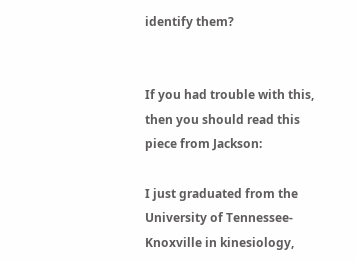identify them?


If you had trouble with this, then you should read this piece from Jackson:

I just graduated from the University of Tennessee-Knoxville in kinesiology,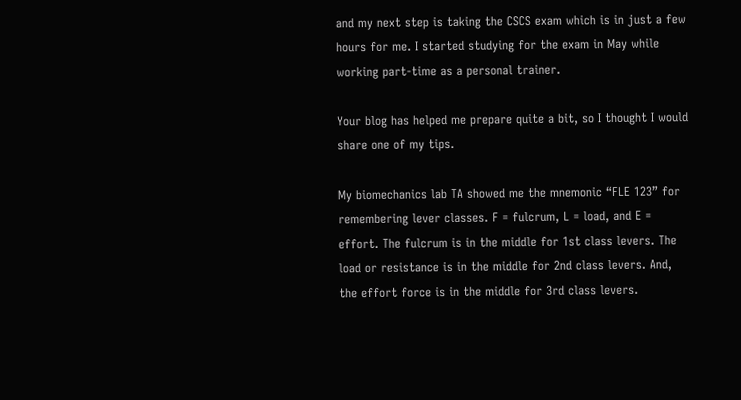and my next step is taking the CSCS exam which is in just a few hours for me. I started studying for the exam in May while working part-time as a personal trainer.

Your blog has helped me prepare quite a bit, so I thought I would share one of my tips.

My biomechanics lab TA showed me the mnemonic “FLE 123” for remembering lever classes. F = fulcrum, L = load, and E = effort. The fulcrum is in the middle for 1st class levers. The load or resistance is in the middle for 2nd class levers. And, the effort force is in the middle for 3rd class levers.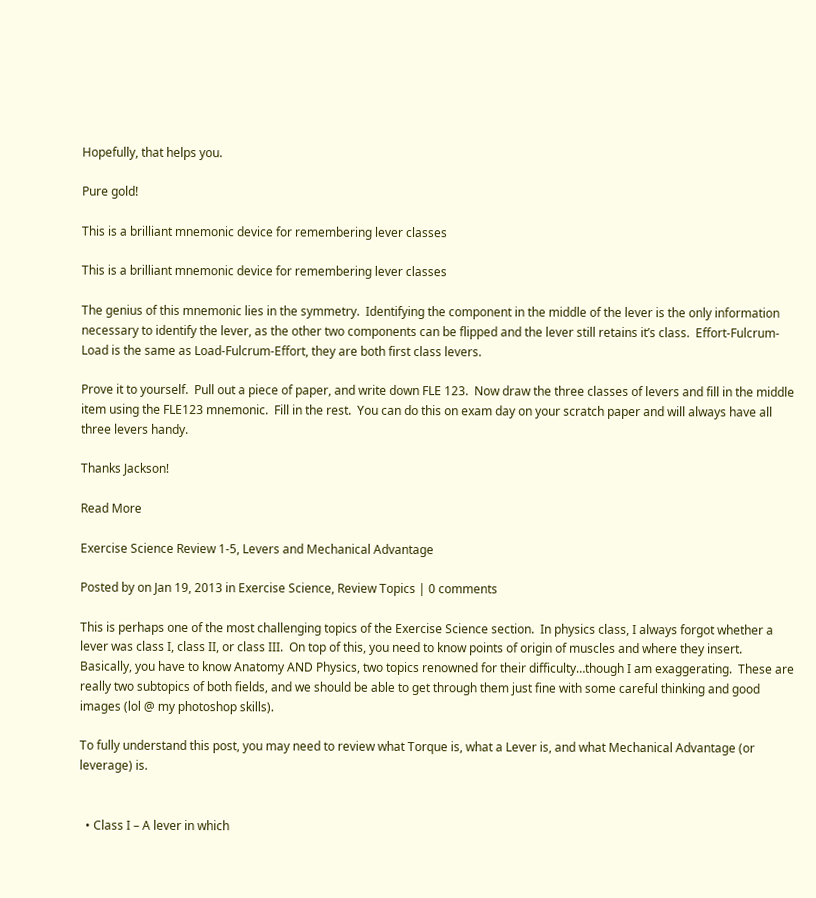Hopefully, that helps you.

Pure gold!

This is a brilliant mnemonic device for remembering lever classes

This is a brilliant mnemonic device for remembering lever classes

The genius of this mnemonic lies in the symmetry.  Identifying the component in the middle of the lever is the only information necessary to identify the lever, as the other two components can be flipped and the lever still retains it’s class.  Effort-Fulcrum-Load is the same as Load-Fulcrum-Effort, they are both first class levers.

Prove it to yourself.  Pull out a piece of paper, and write down FLE 123.  Now draw the three classes of levers and fill in the middle item using the FLE123 mnemonic.  Fill in the rest.  You can do this on exam day on your scratch paper and will always have all three levers handy.

Thanks Jackson!

Read More

Exercise Science Review 1-5, Levers and Mechanical Advantage

Posted by on Jan 19, 2013 in Exercise Science, Review Topics | 0 comments

This is perhaps one of the most challenging topics of the Exercise Science section.  In physics class, I always forgot whether a lever was class I, class II, or class III.  On top of this, you need to know points of origin of muscles and where they insert.  Basically, you have to know Anatomy AND Physics, two topics renowned for their difficulty…though I am exaggerating.  These are really two subtopics of both fields, and we should be able to get through them just fine with some careful thinking and good images (lol @ my photoshop skills).

To fully understand this post, you may need to review what Torque is, what a Lever is, and what Mechanical Advantage (or leverage) is.


  • Class I – A lever in which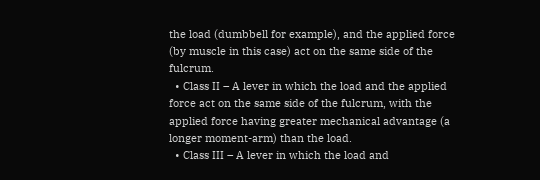the load (dumbbell for example), and the applied force (by muscle in this case) act on the same side of the fulcrum.
  • Class II – A lever in which the load and the applied force act on the same side of the fulcrum, with the applied force having greater mechanical advantage (a longer moment-arm) than the load.
  • Class III – A lever in which the load and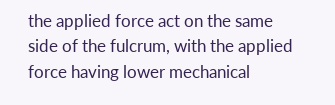the applied force act on the same side of the fulcrum, with the applied force having lower mechanical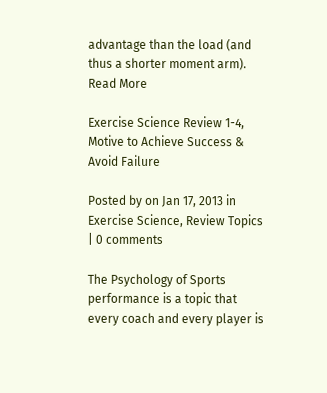advantage than the load (and thus a shorter moment arm).
Read More

Exercise Science Review 1-4, Motive to Achieve Success & Avoid Failure

Posted by on Jan 17, 2013 in Exercise Science, Review Topics | 0 comments

The Psychology of Sports performance is a topic that every coach and every player is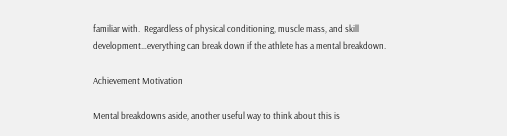familiar with.  Regardless of physical conditioning, muscle mass, and skill development…everything can break down if the athlete has a mental breakdown.

Achievement Motivation

Mental breakdowns aside, another useful way to think about this is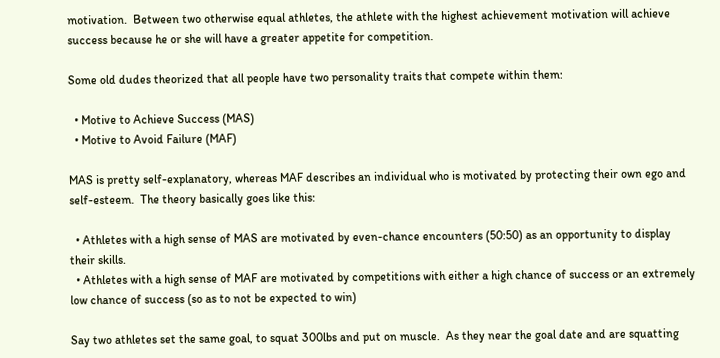motivation.  Between two otherwise equal athletes, the athlete with the highest achievement motivation will achieve success because he or she will have a greater appetite for competition.

Some old dudes theorized that all people have two personality traits that compete within them:

  • Motive to Achieve Success (MAS)
  • Motive to Avoid Failure (MAF)

MAS is pretty self-explanatory, whereas MAF describes an individual who is motivated by protecting their own ego and self-esteem.  The theory basically goes like this:

  • Athletes with a high sense of MAS are motivated by even-chance encounters (50:50) as an opportunity to display their skills.
  • Athletes with a high sense of MAF are motivated by competitions with either a high chance of success or an extremely low chance of success (so as to not be expected to win)

Say two athletes set the same goal, to squat 300lbs and put on muscle.  As they near the goal date and are squatting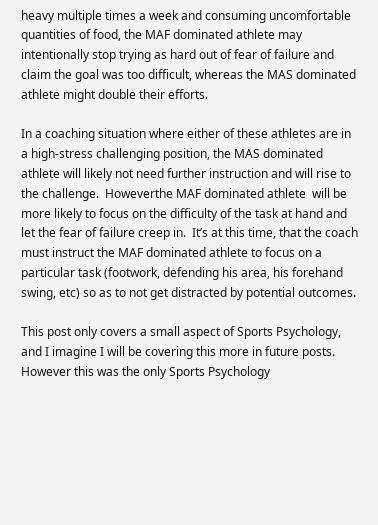heavy multiple times a week and consuming uncomfortable quantities of food, the MAF dominated athlete may intentionally stop trying as hard out of fear of failure and claim the goal was too difficult, whereas the MAS dominated athlete might double their efforts.

In a coaching situation where either of these athletes are in a high-stress challenging position, the MAS dominated athlete will likely not need further instruction and will rise to the challenge.  Howeverthe MAF dominated athlete  will be more likely to focus on the difficulty of the task at hand and let the fear of failure creep in.  It’s at this time, that the coach must instruct the MAF dominated athlete to focus on a particular task (footwork, defending his area, his forehand swing, etc) so as to not get distracted by potential outcomes.

This post only covers a small aspect of Sports Psychology, and I imagine I will be covering this more in future posts.  However this was the only Sports Psychology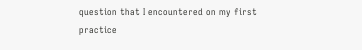question that I encountered on my first practice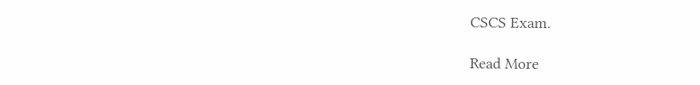CSCS Exam.

Read More